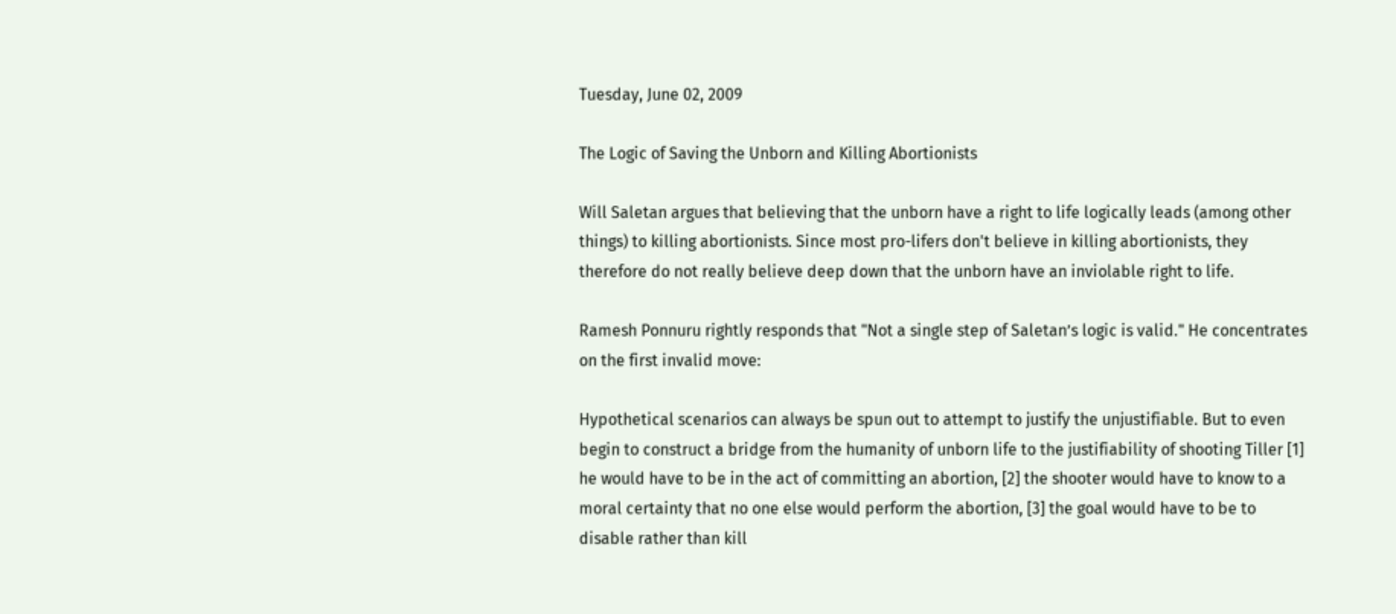Tuesday, June 02, 2009

The Logic of Saving the Unborn and Killing Abortionists

Will Saletan argues that believing that the unborn have a right to life logically leads (among other things) to killing abortionists. Since most pro-lifers don't believe in killing abortionists, they therefore do not really believe deep down that the unborn have an inviolable right to life.

Ramesh Ponnuru rightly responds that "Not a single step of Saletan’s logic is valid." He concentrates on the first invalid move:

Hypothetical scenarios can always be spun out to attempt to justify the unjustifiable. But to even begin to construct a bridge from the humanity of unborn life to the justifiability of shooting Tiller [1] he would have to be in the act of committing an abortion, [2] the shooter would have to know to a moral certainty that no one else would perform the abortion, [3] the goal would have to be to disable rather than kill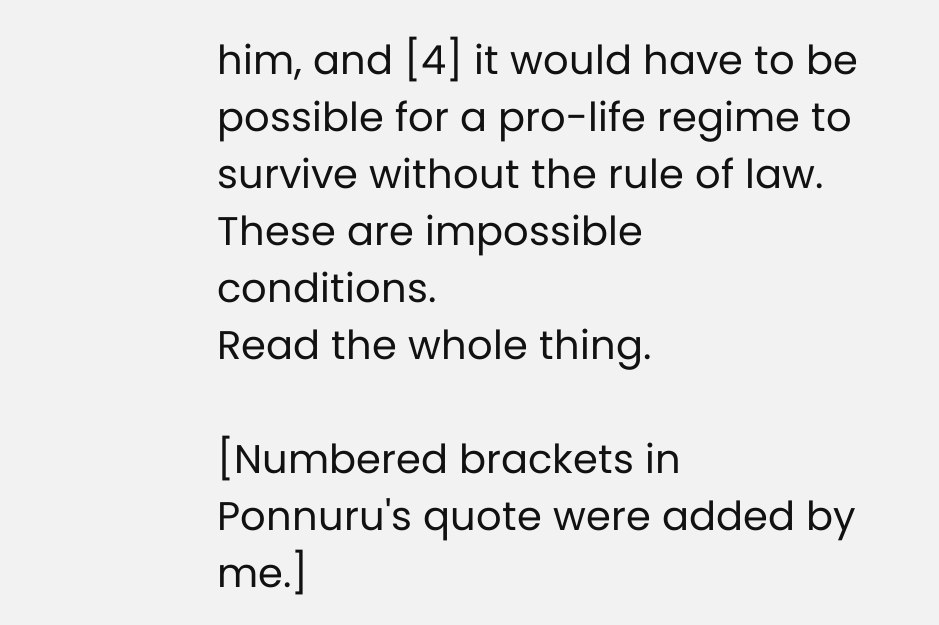him, and [4] it would have to be possible for a pro-life regime to survive without the rule of law. These are impossible conditions.
Read the whole thing.

[Numbered brackets in Ponnuru's quote were added by me.]